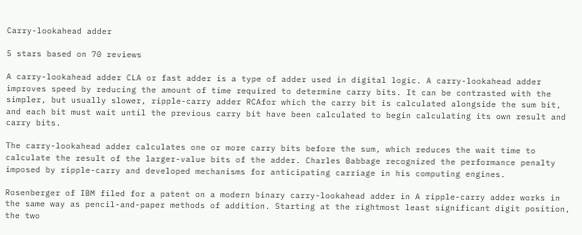Carry-lookahead adder

5 stars based on 70 reviews

A carry-lookahead adder CLA or fast adder is a type of adder used in digital logic. A carry-lookahead adder improves speed by reducing the amount of time required to determine carry bits. It can be contrasted with the simpler, but usually slower, ripple-carry adder RCAfor which the carry bit is calculated alongside the sum bit, and each bit must wait until the previous carry bit have been calculated to begin calculating its own result and carry bits.

The carry-lookahead adder calculates one or more carry bits before the sum, which reduces the wait time to calculate the result of the larger-value bits of the adder. Charles Babbage recognized the performance penalty imposed by ripple-carry and developed mechanisms for anticipating carriage in his computing engines.

Rosenberger of IBM filed for a patent on a modern binary carry-lookahead adder in A ripple-carry adder works in the same way as pencil-and-paper methods of addition. Starting at the rightmost least significant digit position, the two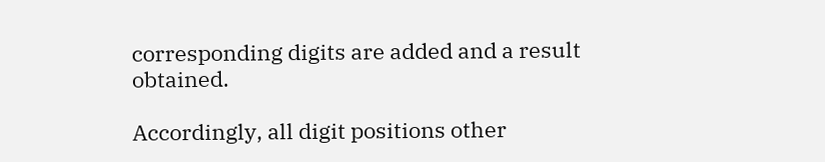corresponding digits are added and a result obtained.

Accordingly, all digit positions other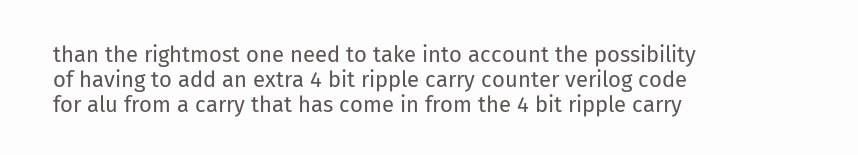than the rightmost one need to take into account the possibility of having to add an extra 4 bit ripple carry counter verilog code for alu from a carry that has come in from the 4 bit ripple carry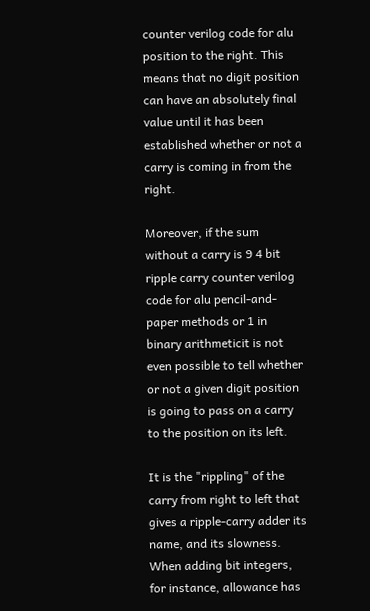counter verilog code for alu position to the right. This means that no digit position can have an absolutely final value until it has been established whether or not a carry is coming in from the right.

Moreover, if the sum without a carry is 9 4 bit ripple carry counter verilog code for alu pencil-and-paper methods or 1 in binary arithmeticit is not even possible to tell whether or not a given digit position is going to pass on a carry to the position on its left.

It is the "rippling" of the carry from right to left that gives a ripple-carry adder its name, and its slowness. When adding bit integers, for instance, allowance has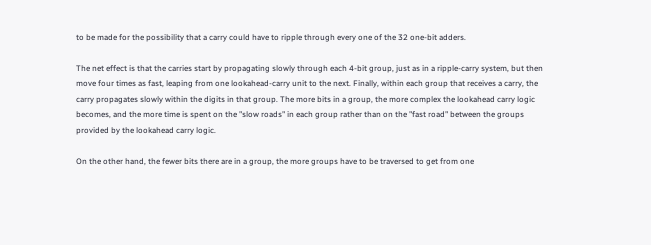to be made for the possibility that a carry could have to ripple through every one of the 32 one-bit adders.

The net effect is that the carries start by propagating slowly through each 4-bit group, just as in a ripple-carry system, but then move four times as fast, leaping from one lookahead-carry unit to the next. Finally, within each group that receives a carry, the carry propagates slowly within the digits in that group. The more bits in a group, the more complex the lookahead carry logic becomes, and the more time is spent on the "slow roads" in each group rather than on the "fast road" between the groups provided by the lookahead carry logic.

On the other hand, the fewer bits there are in a group, the more groups have to be traversed to get from one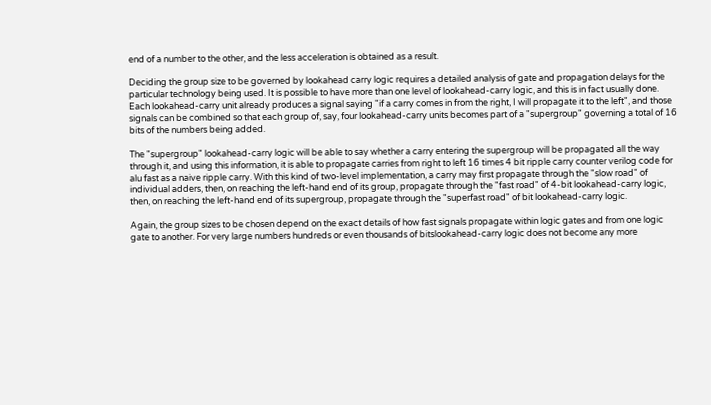end of a number to the other, and the less acceleration is obtained as a result.

Deciding the group size to be governed by lookahead carry logic requires a detailed analysis of gate and propagation delays for the particular technology being used. It is possible to have more than one level of lookahead-carry logic, and this is in fact usually done. Each lookahead-carry unit already produces a signal saying "if a carry comes in from the right, I will propagate it to the left", and those signals can be combined so that each group of, say, four lookahead-carry units becomes part of a "supergroup" governing a total of 16 bits of the numbers being added.

The "supergroup" lookahead-carry logic will be able to say whether a carry entering the supergroup will be propagated all the way through it, and using this information, it is able to propagate carries from right to left 16 times 4 bit ripple carry counter verilog code for alu fast as a naive ripple carry. With this kind of two-level implementation, a carry may first propagate through the "slow road" of individual adders, then, on reaching the left-hand end of its group, propagate through the "fast road" of 4-bit lookahead-carry logic, then, on reaching the left-hand end of its supergroup, propagate through the "superfast road" of bit lookahead-carry logic.

Again, the group sizes to be chosen depend on the exact details of how fast signals propagate within logic gates and from one logic gate to another. For very large numbers hundreds or even thousands of bitslookahead-carry logic does not become any more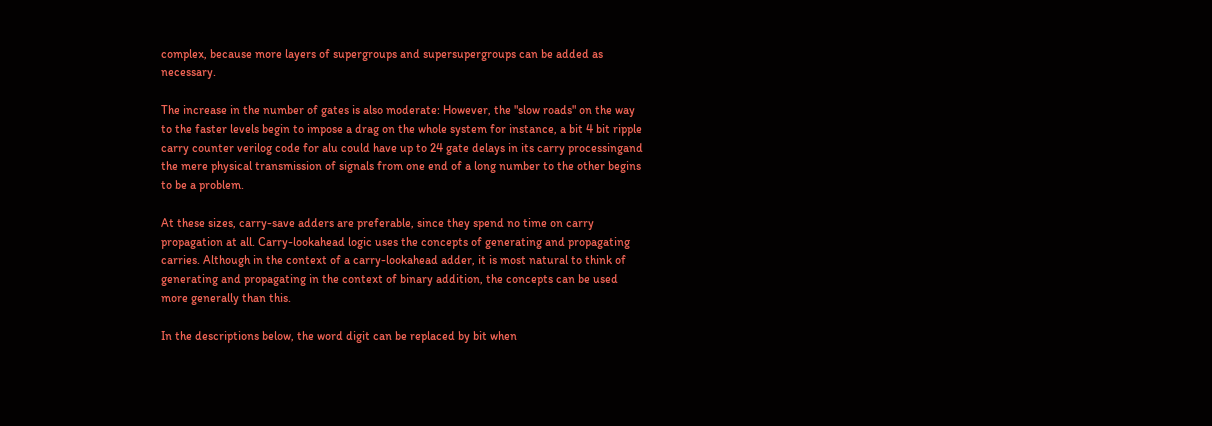complex, because more layers of supergroups and supersupergroups can be added as necessary.

The increase in the number of gates is also moderate: However, the "slow roads" on the way to the faster levels begin to impose a drag on the whole system for instance, a bit 4 bit ripple carry counter verilog code for alu could have up to 24 gate delays in its carry processingand the mere physical transmission of signals from one end of a long number to the other begins to be a problem.

At these sizes, carry-save adders are preferable, since they spend no time on carry propagation at all. Carry-lookahead logic uses the concepts of generating and propagating carries. Although in the context of a carry-lookahead adder, it is most natural to think of generating and propagating in the context of binary addition, the concepts can be used more generally than this.

In the descriptions below, the word digit can be replaced by bit when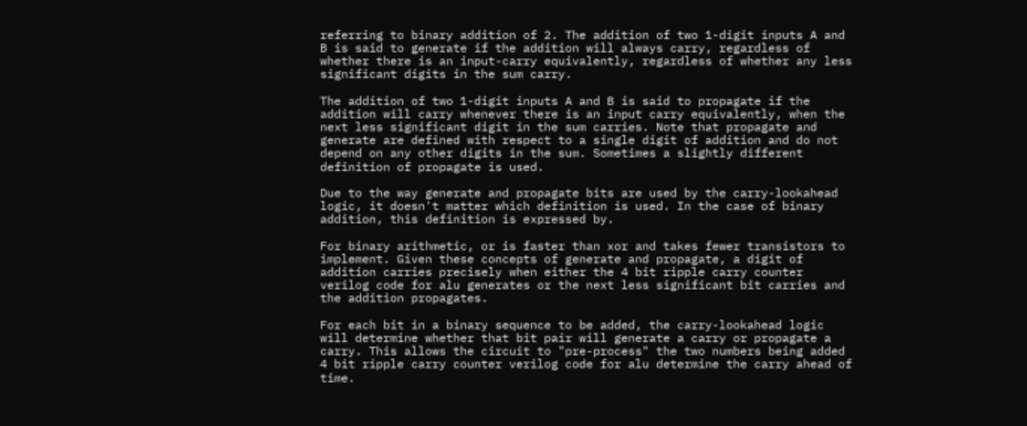referring to binary addition of 2. The addition of two 1-digit inputs A and B is said to generate if the addition will always carry, regardless of whether there is an input-carry equivalently, regardless of whether any less significant digits in the sum carry.

The addition of two 1-digit inputs A and B is said to propagate if the addition will carry whenever there is an input carry equivalently, when the next less significant digit in the sum carries. Note that propagate and generate are defined with respect to a single digit of addition and do not depend on any other digits in the sum. Sometimes a slightly different definition of propagate is used.

Due to the way generate and propagate bits are used by the carry-lookahead logic, it doesn't matter which definition is used. In the case of binary addition, this definition is expressed by.

For binary arithmetic, or is faster than xor and takes fewer transistors to implement. Given these concepts of generate and propagate, a digit of addition carries precisely when either the 4 bit ripple carry counter verilog code for alu generates or the next less significant bit carries and the addition propagates.

For each bit in a binary sequence to be added, the carry-lookahead logic will determine whether that bit pair will generate a carry or propagate a carry. This allows the circuit to "pre-process" the two numbers being added 4 bit ripple carry counter verilog code for alu determine the carry ahead of time.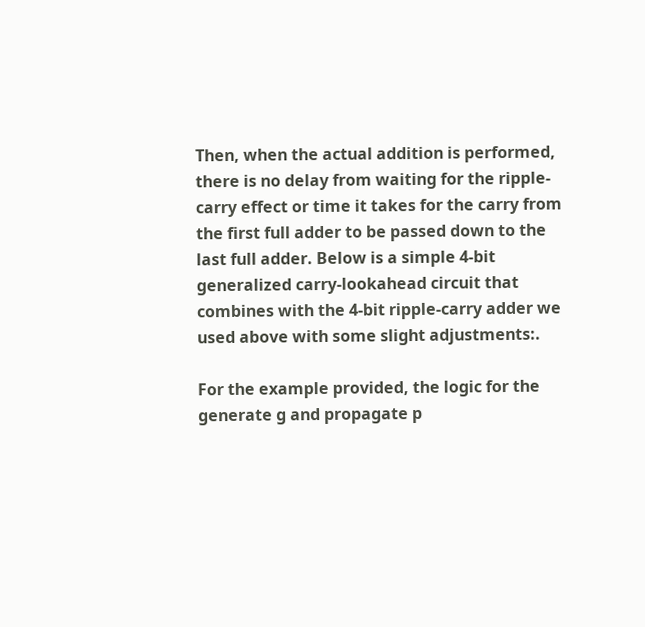Then, when the actual addition is performed, there is no delay from waiting for the ripple-carry effect or time it takes for the carry from the first full adder to be passed down to the last full adder. Below is a simple 4-bit generalized carry-lookahead circuit that combines with the 4-bit ripple-carry adder we used above with some slight adjustments:.

For the example provided, the logic for the generate g and propagate p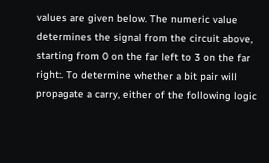values are given below. The numeric value determines the signal from the circuit above, starting from 0 on the far left to 3 on the far right:. To determine whether a bit pair will propagate a carry, either of the following logic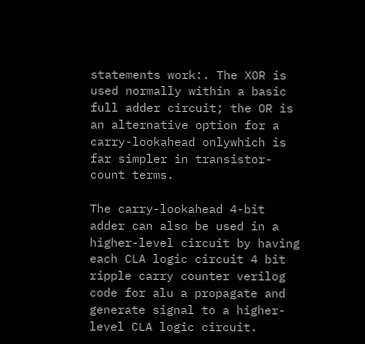statements work:. The XOR is used normally within a basic full adder circuit; the OR is an alternative option for a carry-lookahead onlywhich is far simpler in transistor-count terms.

The carry-lookahead 4-bit adder can also be used in a higher-level circuit by having each CLA logic circuit 4 bit ripple carry counter verilog code for alu a propagate and generate signal to a higher-level CLA logic circuit.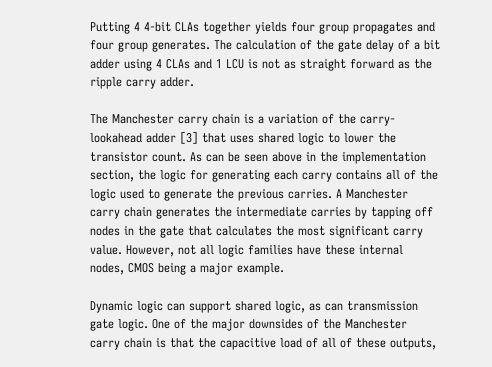Putting 4 4-bit CLAs together yields four group propagates and four group generates. The calculation of the gate delay of a bit adder using 4 CLAs and 1 LCU is not as straight forward as the ripple carry adder.

The Manchester carry chain is a variation of the carry-lookahead adder [3] that uses shared logic to lower the transistor count. As can be seen above in the implementation section, the logic for generating each carry contains all of the logic used to generate the previous carries. A Manchester carry chain generates the intermediate carries by tapping off nodes in the gate that calculates the most significant carry value. However, not all logic families have these internal nodes, CMOS being a major example.

Dynamic logic can support shared logic, as can transmission gate logic. One of the major downsides of the Manchester carry chain is that the capacitive load of all of these outputs,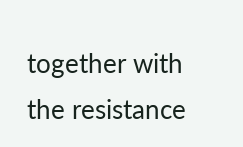together with the resistance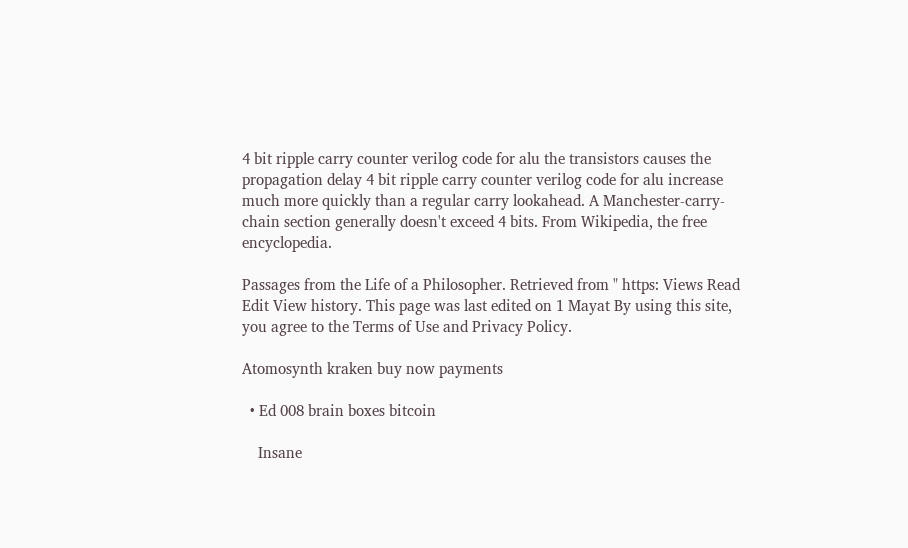4 bit ripple carry counter verilog code for alu the transistors causes the propagation delay 4 bit ripple carry counter verilog code for alu increase much more quickly than a regular carry lookahead. A Manchester-carry-chain section generally doesn't exceed 4 bits. From Wikipedia, the free encyclopedia.

Passages from the Life of a Philosopher. Retrieved from " https: Views Read Edit View history. This page was last edited on 1 Mayat By using this site, you agree to the Terms of Use and Privacy Policy.

Atomosynth kraken buy now payments

  • Ed 008 brain boxes bitcoin

    Insane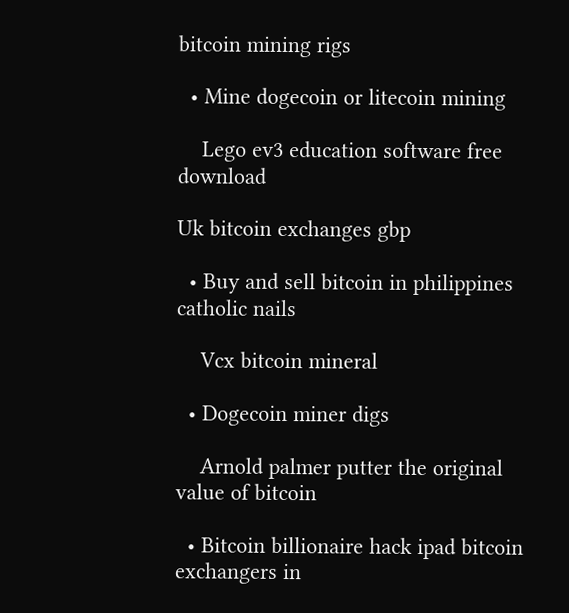bitcoin mining rigs

  • Mine dogecoin or litecoin mining

    Lego ev3 education software free download

Uk bitcoin exchanges gbp

  • Buy and sell bitcoin in philippines catholic nails

    Vcx bitcoin mineral

  • Dogecoin miner digs

    Arnold palmer putter the original value of bitcoin

  • Bitcoin billionaire hack ipad bitcoin exchangers in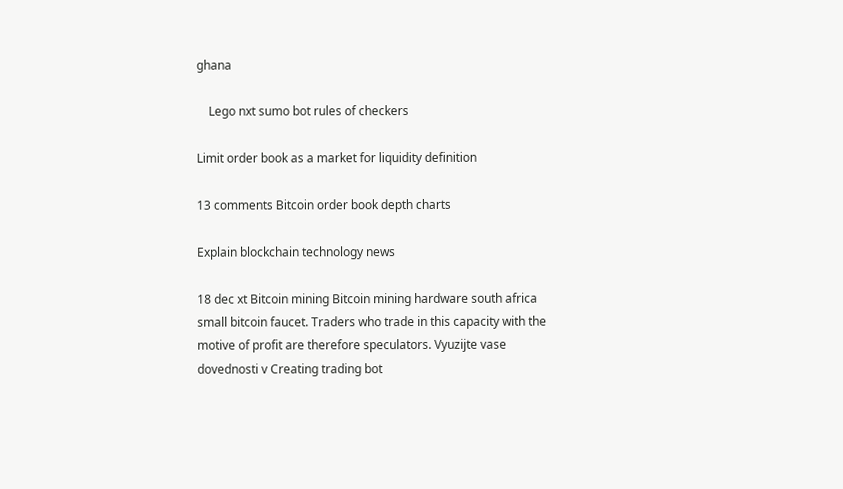ghana

    Lego nxt sumo bot rules of checkers

Limit order book as a market for liquidity definition

13 comments Bitcoin order book depth charts

Explain blockchain technology news

18 dec xt Bitcoin mining Bitcoin mining hardware south africa small bitcoin faucet. Traders who trade in this capacity with the motive of profit are therefore speculators. Vyuzijte vase dovednosti v Creating trading bot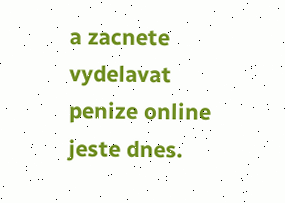a zacnete vydelavat penize online jeste dnes.